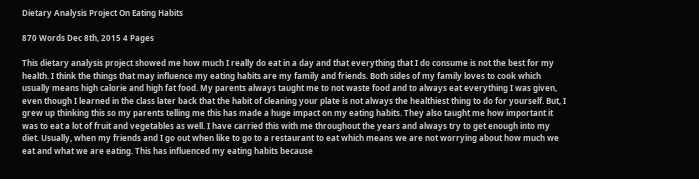Dietary Analysis Project On Eating Habits

870 Words Dec 8th, 2015 4 Pages

This dietary analysis project showed me how much I really do eat in a day and that everything that I do consume is not the best for my health. I think the things that may influence my eating habits are my family and friends. Both sides of my family loves to cook which usually means high calorie and high fat food. My parents always taught me to not waste food and to always eat everything I was given, even though I learned in the class later back that the habit of cleaning your plate is not always the healthiest thing to do for yourself. But, I grew up thinking this so my parents telling me this has made a huge impact on my eating habits. They also taught me how important it was to eat a lot of fruit and vegetables as well. I have carried this with me throughout the years and always try to get enough into my diet. Usually, when my friends and I go out when like to go to a restaurant to eat which means we are not worrying about how much we eat and what we are eating. This has influenced my eating habits because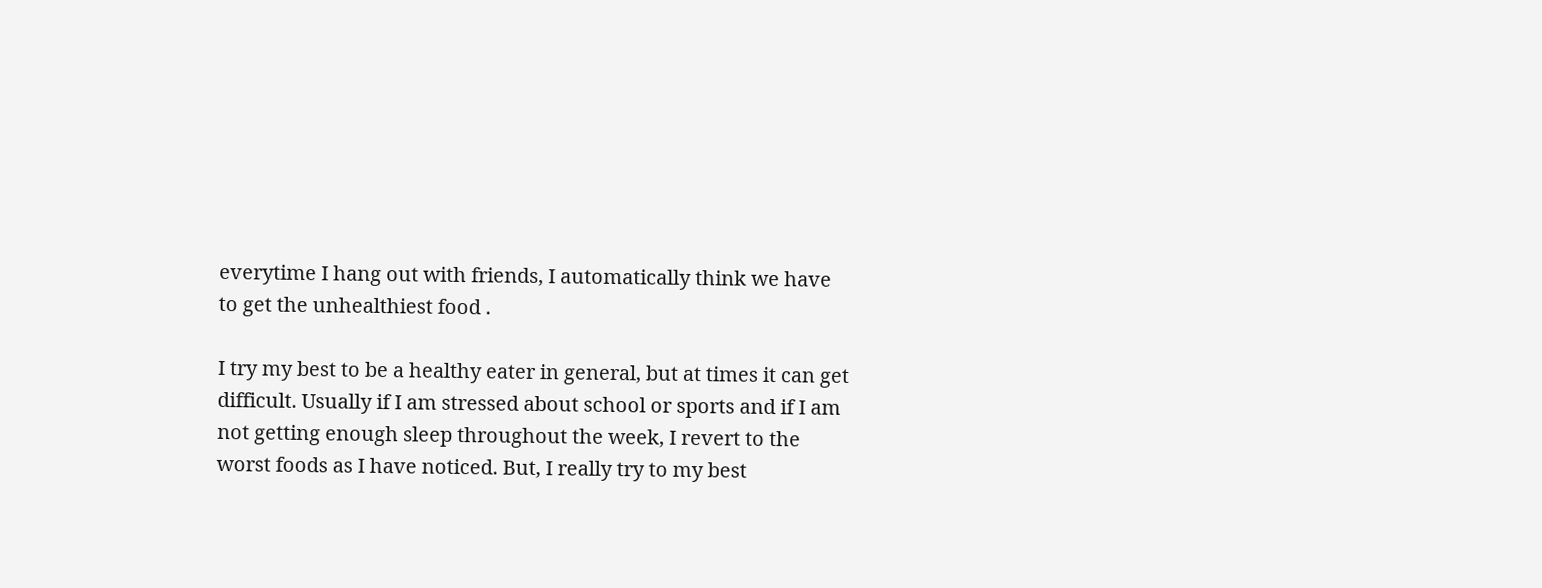everytime I hang out with friends, I automatically think we have to get the unhealthiest food .

I try my best to be a healthy eater in general, but at times it can get difficult. Usually if I am stressed about school or sports and if I am not getting enough sleep throughout the week, I revert to the worst foods as I have noticed. But, I really try to my best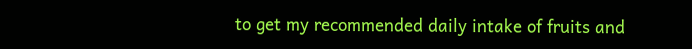to get my recommended daily intake of fruits and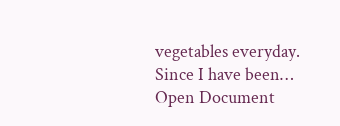vegetables everyday. Since I have been…
Open Document